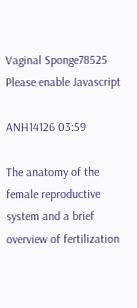Vaginal Sponge78525
Please enable Javascript

ANH14126 03:59

The anatomy of the female reproductive system and a brief overview of fertilization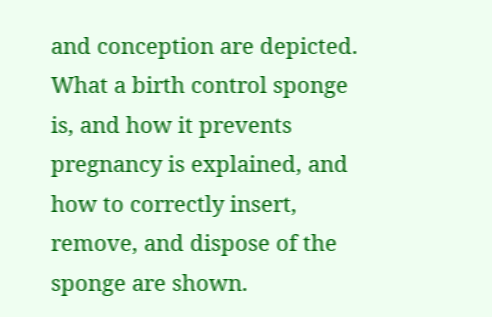and conception are depicted. What a birth control sponge is, and how it prevents pregnancy is explained, and how to correctly insert, remove, and dispose of the sponge are shown.